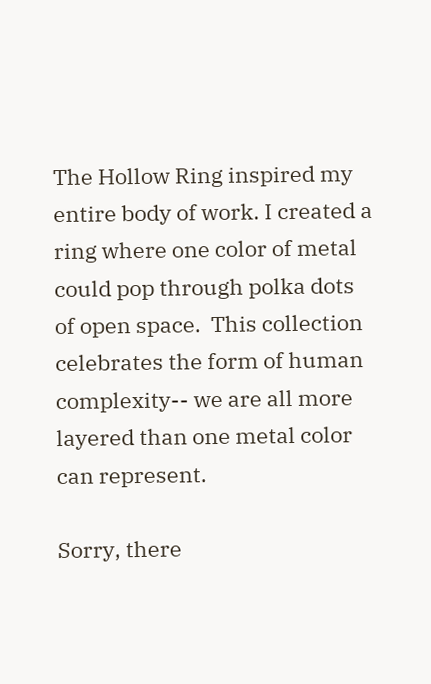The Hollow Ring inspired my entire body of work. I created a ring where one color of metal could pop through polka dots of open space.  This collection celebrates the form of human complexity-- we are all more layered than one metal color can represent.

Sorry, there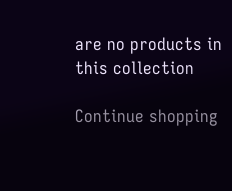are no products in this collection

Continue shopping